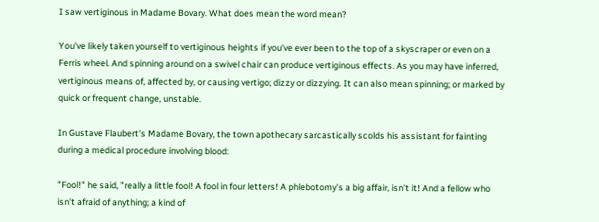I saw vertiginous in Madame Bovary. What does mean the word mean?

You've likely taken yourself to vertiginous heights if you've ever been to the top of a skyscraper or even on a Ferris wheel. And spinning around on a swivel chair can produce vertiginous effects. As you may have inferred, vertiginous means of, affected by, or causing vertigo; dizzy or dizzying. It can also mean spinning; or marked by quick or frequent change, unstable.

In Gustave Flaubert's Madame Bovary, the town apothecary sarcastically scolds his assistant for fainting during a medical procedure involving blood:

"Fool!" he said, "really a little fool! A fool in four letters! A phlebotomy's a big affair, isn't it! And a fellow who isn't afraid of anything; a kind of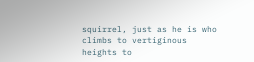squirrel, just as he is who climbs to vertiginous heights to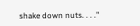shake down nuts. . . ."